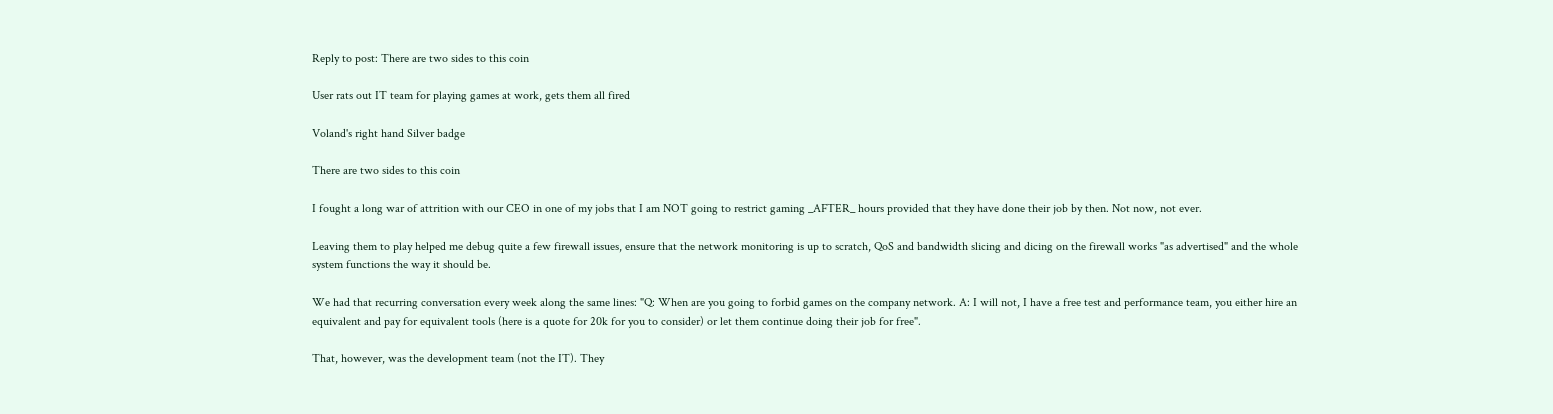Reply to post: There are two sides to this coin

User rats out IT team for playing games at work, gets them all fired

Voland's right hand Silver badge

There are two sides to this coin

I fought a long war of attrition with our CEO in one of my jobs that I am NOT going to restrict gaming _AFTER_ hours provided that they have done their job by then. Not now, not ever.

Leaving them to play helped me debug quite a few firewall issues, ensure that the network monitoring is up to scratch, QoS and bandwidth slicing and dicing on the firewall works "as advertised" and the whole system functions the way it should be.

We had that recurring conversation every week along the same lines: "Q: When are you going to forbid games on the company network. A: I will not, I have a free test and performance team, you either hire an equivalent and pay for equivalent tools (here is a quote for 20k for you to consider) or let them continue doing their job for free".

That, however, was the development team (not the IT). They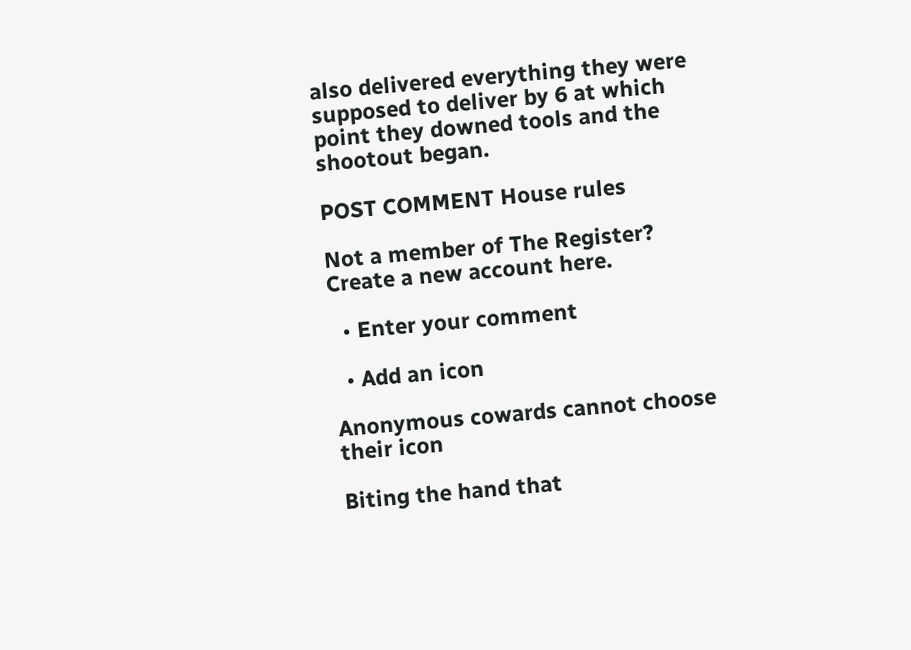also delivered everything they were supposed to deliver by 6 at which point they downed tools and the shootout began.

POST COMMENT House rules

Not a member of The Register? Create a new account here.

  • Enter your comment

  • Add an icon

Anonymous cowards cannot choose their icon

Biting the hand that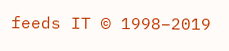feeds IT © 1998–2019